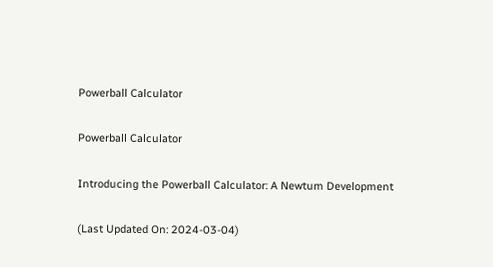Powerball Calculator

Powerball Calculator

Introducing the Powerball Calculator: A Newtum Development

(Last Updated On: 2024-03-04)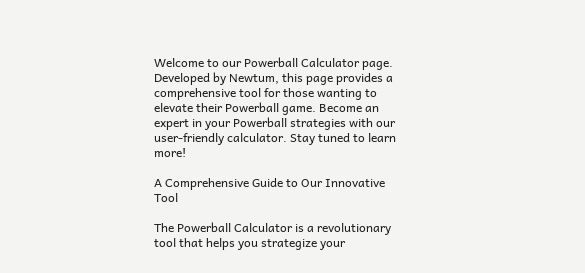Welcome to our Powerball Calculator page. Developed by Newtum, this page provides a comprehensive tool for those wanting to elevate their Powerball game. Become an expert in your Powerball strategies with our user-friendly calculator. Stay tuned to learn more!

A Comprehensive Guide to Our Innovative Tool

The Powerball Calculator is a revolutionary tool that helps you strategize your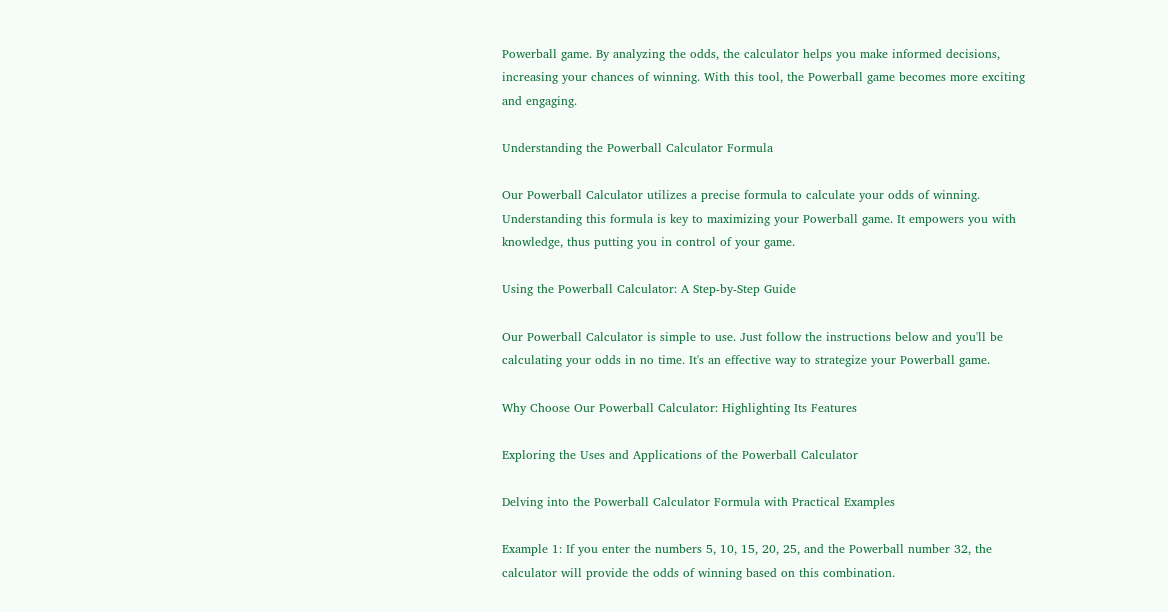Powerball game. By analyzing the odds, the calculator helps you make informed decisions, increasing your chances of winning. With this tool, the Powerball game becomes more exciting and engaging.

Understanding the Powerball Calculator Formula

Our Powerball Calculator utilizes a precise formula to calculate your odds of winning. Understanding this formula is key to maximizing your Powerball game. It empowers you with knowledge, thus putting you in control of your game.

Using the Powerball Calculator: A Step-by-Step Guide

Our Powerball Calculator is simple to use. Just follow the instructions below and you'll be calculating your odds in no time. It's an effective way to strategize your Powerball game.

Why Choose Our Powerball Calculator: Highlighting Its Features

Exploring the Uses and Applications of the Powerball Calculator

Delving into the Powerball Calculator Formula with Practical Examples

Example 1: If you enter the numbers 5, 10, 15, 20, 25, and the Powerball number 32, the calculator will provide the odds of winning based on this combination.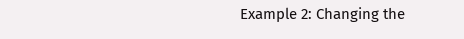Example 2: Changing the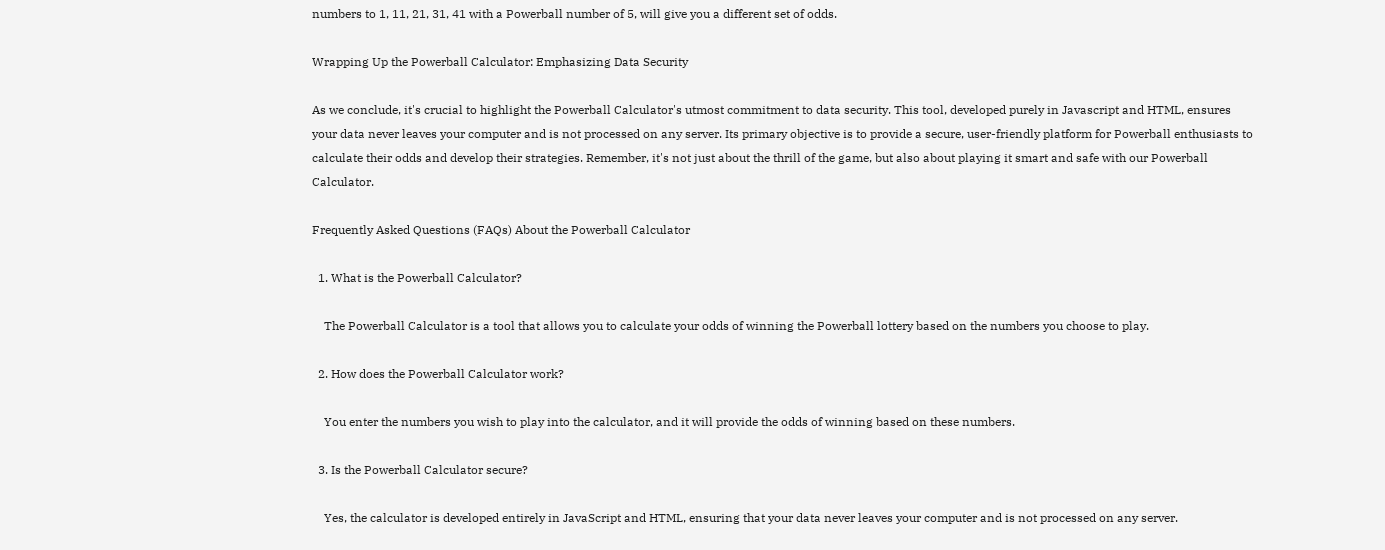numbers to 1, 11, 21, 31, 41 with a Powerball number of 5, will give you a different set of odds.

Wrapping Up the Powerball Calculator: Emphasizing Data Security

As we conclude, it's crucial to highlight the Powerball Calculator's utmost commitment to data security. This tool, developed purely in Javascript and HTML, ensures your data never leaves your computer and is not processed on any server. Its primary objective is to provide a secure, user-friendly platform for Powerball enthusiasts to calculate their odds and develop their strategies. Remember, it's not just about the thrill of the game, but also about playing it smart and safe with our Powerball Calculator.

Frequently Asked Questions (FAQs) About the Powerball Calculator

  1. What is the Powerball Calculator?

    The Powerball Calculator is a tool that allows you to calculate your odds of winning the Powerball lottery based on the numbers you choose to play.

  2. How does the Powerball Calculator work?

    You enter the numbers you wish to play into the calculator, and it will provide the odds of winning based on these numbers.

  3. Is the Powerball Calculator secure?

    Yes, the calculator is developed entirely in JavaScript and HTML, ensuring that your data never leaves your computer and is not processed on any server.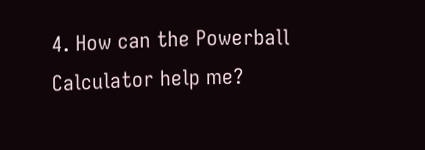4. How can the Powerball Calculator help me?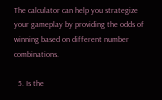The calculator can help you strategize your gameplay by providing the odds of winning based on different number combinations.

  5. Is the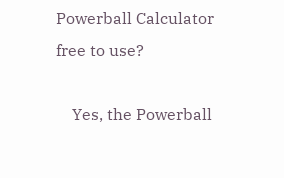Powerball Calculator free to use?

    Yes, the Powerball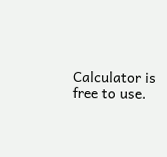Calculator is free to use.